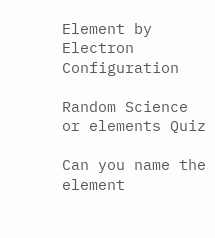Element by Electron Configuration

Random Science or elements Quiz

Can you name the element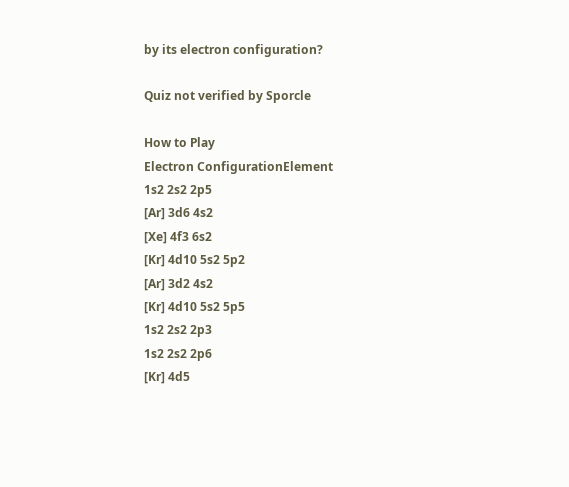by its electron configuration?

Quiz not verified by Sporcle

How to Play
Electron ConfigurationElement
1s2 2s2 2p5
[Ar] 3d6 4s2
[Xe] 4f3 6s2
[Kr] 4d10 5s2 5p2
[Ar] 3d2 4s2
[Kr] 4d10 5s2 5p5
1s2 2s2 2p3
1s2 2s2 2p6
[Kr] 4d5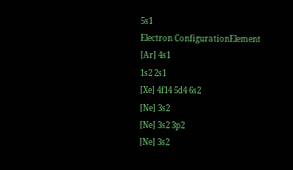5s1
Electron ConfigurationElement
[Ar] 4s1
1s2 2s1
[Xe] 4f14 5d4 6s2
[Ne] 3s2
[Ne] 3s2 3p2
[Ne] 3s2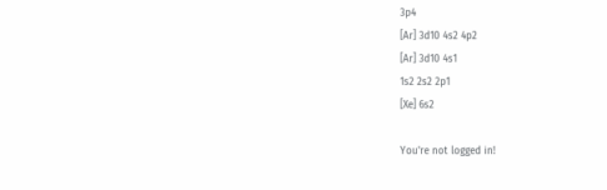3p4
[Ar] 3d10 4s2 4p2
[Ar] 3d10 4s1
1s2 2s2 2p1
[Xe] 6s2

You're not logged in!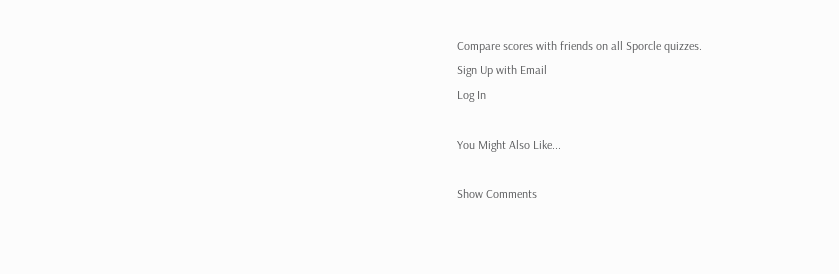Compare scores with friends on all Sporcle quizzes.
Sign Up with Email
Log In

You Might Also Like...

Show Comments